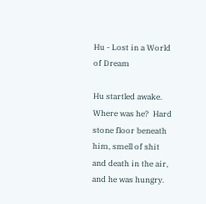Hu - Lost in a World of Dream

Hu startled awake.  Where was he?  Hard stone floor beneath him, smell of shit and death in the air, and he was hungry.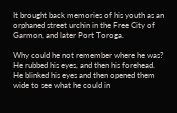It brought back memories of his youth as an orphaned street urchin in the Free City of Garmon, and later Port Toroga.

Why could he not remember where he was?  He rubbed his eyes, and then his forehead.  He blinked his eyes and then opened them wide to see what he could in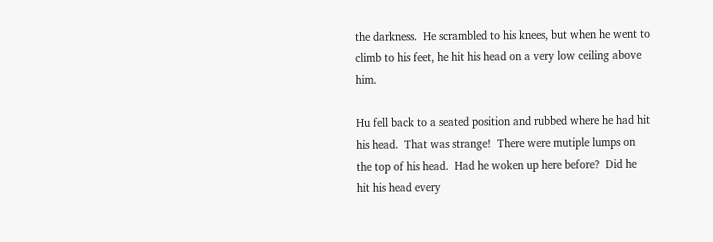the darkness.  He scrambled to his knees, but when he went to climb to his feet, he hit his head on a very low ceiling above him.

Hu fell back to a seated position and rubbed where he had hit his head.  That was strange!  There were mutiple lumps on the top of his head.  Had he woken up here before?  Did he hit his head every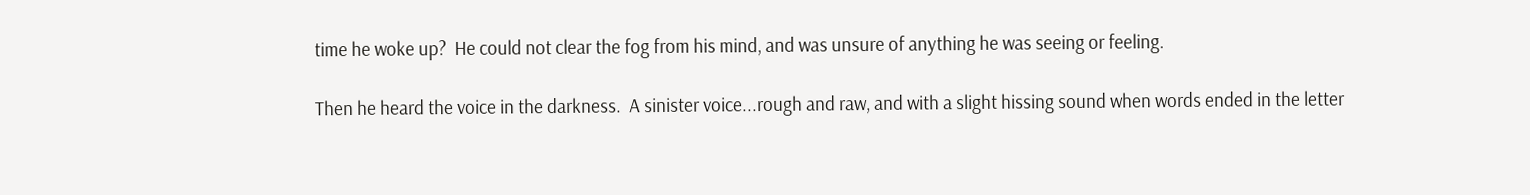time he woke up?  He could not clear the fog from his mind, and was unsure of anything he was seeing or feeling.

Then he heard the voice in the darkness.  A sinister voice...rough and raw, and with a slight hissing sound when words ended in the letter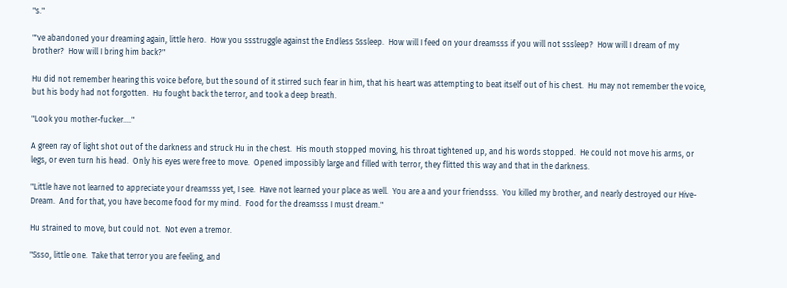"s."

"'ve abandoned your dreaming again, little hero.  How you ssstruggle against the Endless Sssleep.  How will I feed on your dreamsss if you will not sssleep?  How will I dream of my brother?  How will I bring him back?"

Hu did not remember hearing this voice before, but the sound of it stirred such fear in him, that his heart was attempting to beat itself out of his chest.  Hu may not remember the voice, but his body had not forgotten.  Hu fought back the terror, and took a deep breath.

"Look you mother-fucker...."

A green ray of light shot out of the darkness and struck Hu in the chest.  His mouth stopped moving, his throat tightened up, and his words stopped.  He could not move his arms, or legs, or even turn his head.  Only his eyes were free to move.  Opened impossibly large and filled with terror, they flitted this way and that in the darkness.

"Little have not learned to appreciate your dreamsss yet, I see.  Have not learned your place as well.  You are a and your friendsss.  You killed my brother, and nearly destroyed our Hive-Dream.  And for that, you have become food for my mind.  Food for the dreamsss I must dream."

Hu strained to move, but could not.  Not even a tremor.

"Ssso, little one.  Take that terror you are feeling, and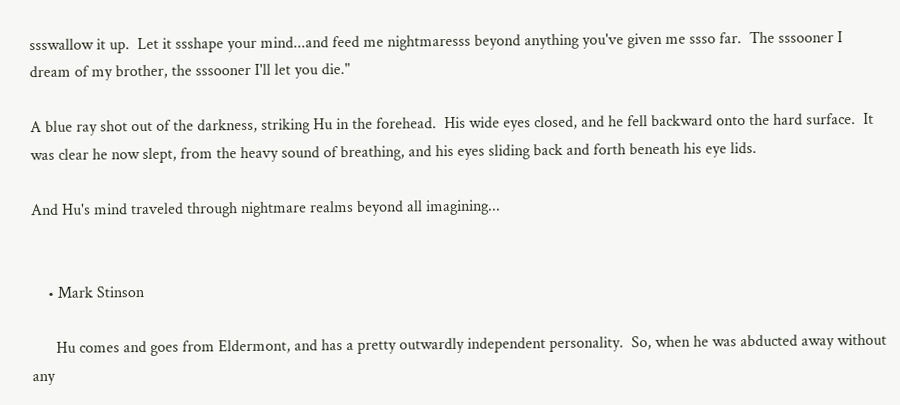ssswallow it up.  Let it ssshape your mind...and feed me nightmaresss beyond anything you've given me ssso far.  The sssooner I dream of my brother, the sssooner I'll let you die."

A blue ray shot out of the darkness, striking Hu in the forehead.  His wide eyes closed, and he fell backward onto the hard surface.  It was clear he now slept, from the heavy sound of breathing, and his eyes sliding back and forth beneath his eye lids.

And Hu's mind traveled through nightmare realms beyond all imagining...


    • Mark Stinson

      Hu comes and goes from Eldermont, and has a pretty outwardly independent personality.  So, when he was abducted away without any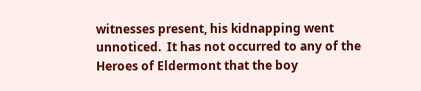witnesses present, his kidnapping went unnoticed.  It has not occurred to any of the Heroes of Eldermont that the boy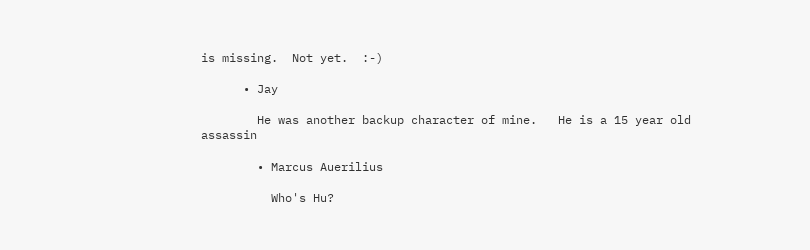is missing.  Not yet.  :-)

      • Jay

        He was another backup character of mine.   He is a 15 year old assassin

        • Marcus Auerilius

          Who's Hu?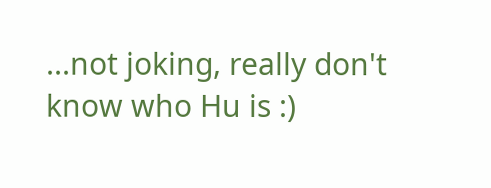...not joking, really don't know who Hu is :)